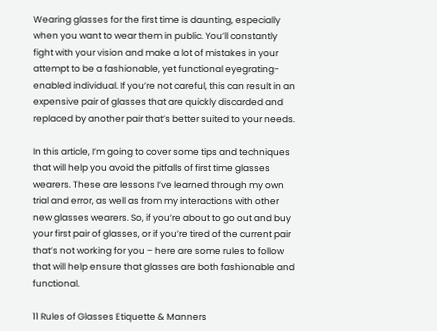Wearing glasses for the first time is daunting, especially when you want to wear them in public. You’ll constantly fight with your vision and make a lot of mistakes in your attempt to be a fashionable, yet functional eyegrating-enabled individual. If you’re not careful, this can result in an expensive pair of glasses that are quickly discarded and replaced by another pair that’s better suited to your needs.

In this article, I’m going to cover some tips and techniques that will help you avoid the pitfalls of first time glasses wearers. These are lessons I’ve learned through my own trial and error, as well as from my interactions with other new glasses wearers. So, if you’re about to go out and buy your first pair of glasses, or if you’re tired of the current pair that’s not working for you – here are some rules to follow that will help ensure that glasses are both fashionable and functional.

11 Rules of Glasses Etiquette & Manners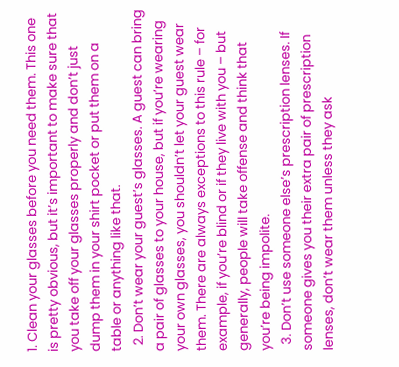1. Clean your glasses before you need them. This one is pretty obvious, but it’s important to make sure that you take off your glasses properly and don’t just dump them in your shirt pocket or put them on a table or anything like that.
  2. Don’t wear your guest’s glasses. A guest can bring a pair of glasses to your house, but if you’re wearing your own glasses, you shouldn’t let your guest wear them. There are always exceptions to this rule – for example, if you’re blind or if they live with you – but generally, people will take offense and think that you’re being impolite.
  3. Don’t use someone else’s prescription lenses. If someone gives you their extra pair of prescription lenses, don’t wear them unless they ask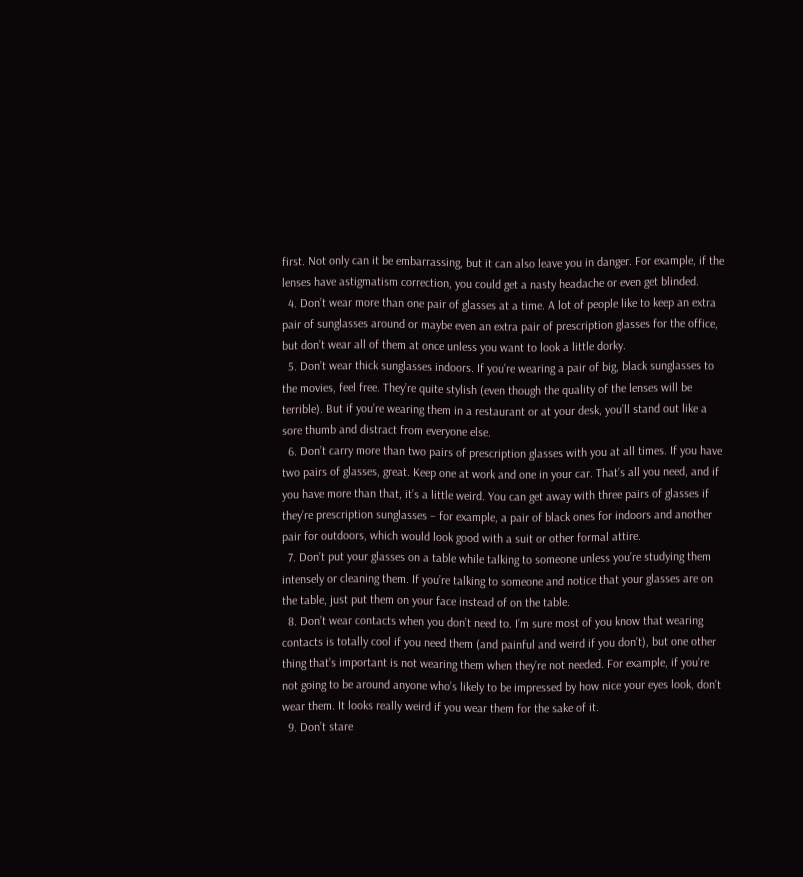first. Not only can it be embarrassing, but it can also leave you in danger. For example, if the lenses have astigmatism correction, you could get a nasty headache or even get blinded.
  4. Don’t wear more than one pair of glasses at a time. A lot of people like to keep an extra pair of sunglasses around or maybe even an extra pair of prescription glasses for the office, but don’t wear all of them at once unless you want to look a little dorky.
  5. Don’t wear thick sunglasses indoors. If you’re wearing a pair of big, black sunglasses to the movies, feel free. They’re quite stylish (even though the quality of the lenses will be terrible). But if you’re wearing them in a restaurant or at your desk, you’ll stand out like a sore thumb and distract from everyone else.
  6. Don’t carry more than two pairs of prescription glasses with you at all times. If you have two pairs of glasses, great. Keep one at work and one in your car. That’s all you need, and if you have more than that, it’s a little weird. You can get away with three pairs of glasses if they’re prescription sunglasses – for example, a pair of black ones for indoors and another pair for outdoors, which would look good with a suit or other formal attire.
  7. Don’t put your glasses on a table while talking to someone unless you’re studying them intensely or cleaning them. If you’re talking to someone and notice that your glasses are on the table, just put them on your face instead of on the table.
  8. Don’t wear contacts when you don’t need to. I’m sure most of you know that wearing contacts is totally cool if you need them (and painful and weird if you don’t), but one other thing that’s important is not wearing them when they’re not needed. For example, if you’re not going to be around anyone who’s likely to be impressed by how nice your eyes look, don’t wear them. It looks really weird if you wear them for the sake of it.
  9. Don’t stare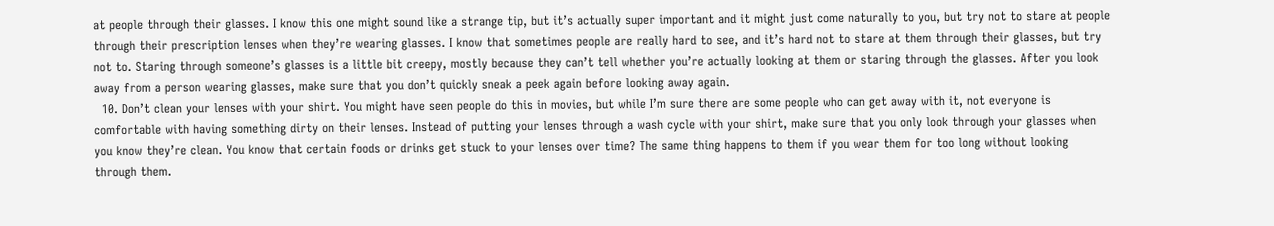at people through their glasses. I know this one might sound like a strange tip, but it’s actually super important and it might just come naturally to you, but try not to stare at people through their prescription lenses when they’re wearing glasses. I know that sometimes people are really hard to see, and it’s hard not to stare at them through their glasses, but try not to. Staring through someone’s glasses is a little bit creepy, mostly because they can’t tell whether you’re actually looking at them or staring through the glasses. After you look away from a person wearing glasses, make sure that you don’t quickly sneak a peek again before looking away again.
  10. Don’t clean your lenses with your shirt. You might have seen people do this in movies, but while I’m sure there are some people who can get away with it, not everyone is comfortable with having something dirty on their lenses. Instead of putting your lenses through a wash cycle with your shirt, make sure that you only look through your glasses when you know they’re clean. You know that certain foods or drinks get stuck to your lenses over time? The same thing happens to them if you wear them for too long without looking through them.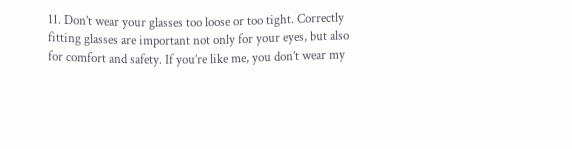11. Don’t wear your glasses too loose or too tight. Correctly fitting glasses are important not only for your eyes, but also for comfort and safety. If you’re like me, you don’t wear my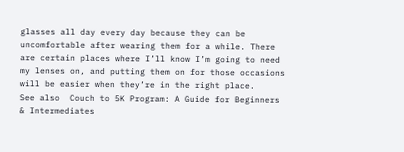glasses all day every day because they can be uncomfortable after wearing them for a while. There are certain places where I’ll know I’m going to need my lenses on, and putting them on for those occasions will be easier when they’re in the right place.
See also  Couch to 5K Program: A Guide for Beginners & Intermediates